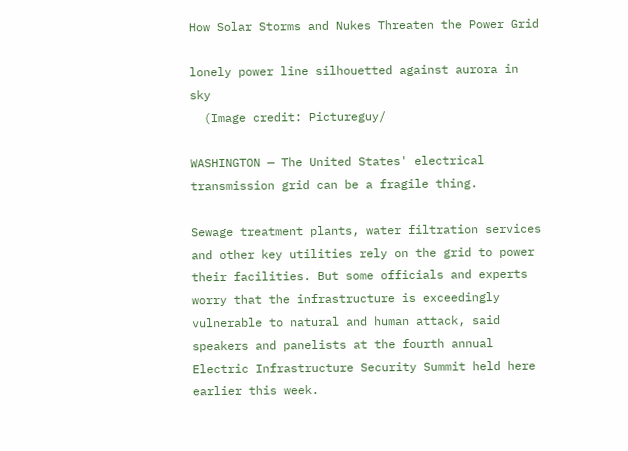How Solar Storms and Nukes Threaten the Power Grid

lonely power line silhouetted against aurora in sky
  (Image credit: Pictureguy/

WASHINGTON — The United States' electrical transmission grid can be a fragile thing.

Sewage treatment plants, water filtration services and other key utilities rely on the grid to power their facilities. But some officials and experts worry that the infrastructure is exceedingly vulnerable to natural and human attack, said speakers and panelists at the fourth annual Electric Infrastructure Security Summit held here earlier this week.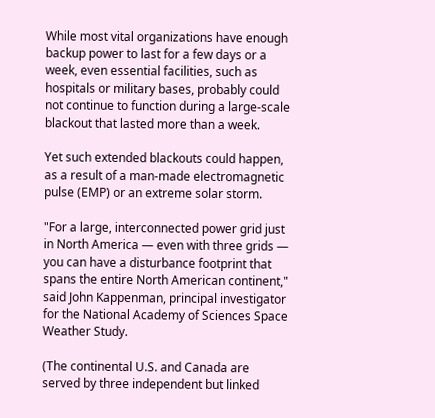While most vital organizations have enough backup power to last for a few days or a week, even essential facilities, such as hospitals or military bases, probably could not continue to function during a large-scale blackout that lasted more than a week.

Yet such extended blackouts could happen, as a result of a man-made electromagnetic pulse (EMP) or an extreme solar storm.

"For a large, interconnected power grid just in North America — even with three grids — you can have a disturbance footprint that spans the entire North American continent," said John Kappenman, principal investigator for the National Academy of Sciences Space Weather Study.

(The continental U.S. and Canada are served by three independent but linked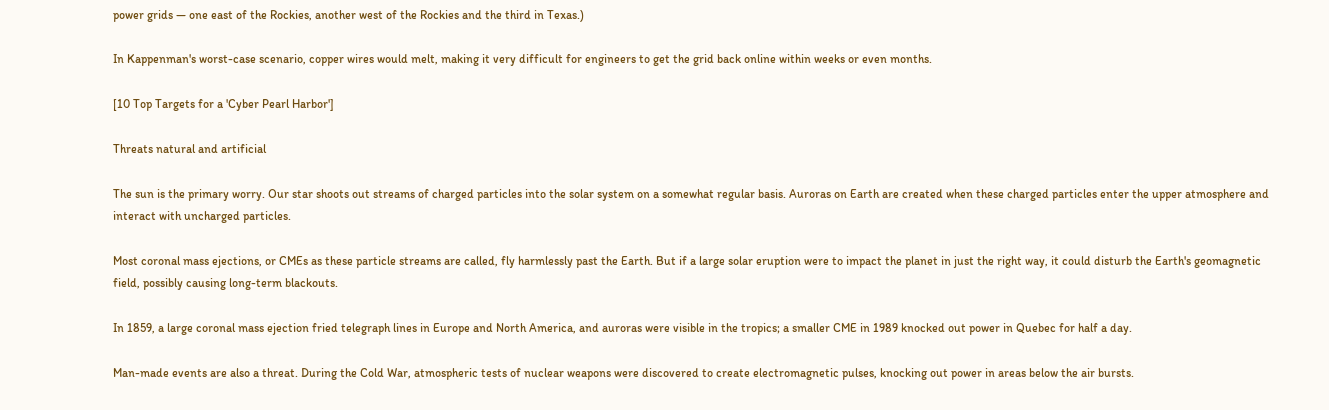power grids — one east of the Rockies, another west of the Rockies and the third in Texas.)

In Kappenman's worst-case scenario, copper wires would melt, making it very difficult for engineers to get the grid back online within weeks or even months.

[10 Top Targets for a 'Cyber Pearl Harbor']

Threats natural and artificial

The sun is the primary worry. Our star shoots out streams of charged particles into the solar system on a somewhat regular basis. Auroras on Earth are created when these charged particles enter the upper atmosphere and interact with uncharged particles.

Most coronal mass ejections, or CMEs as these particle streams are called, fly harmlessly past the Earth. But if a large solar eruption were to impact the planet in just the right way, it could disturb the Earth's geomagnetic field, possibly causing long-term blackouts.

In 1859, a large coronal mass ejection fried telegraph lines in Europe and North America, and auroras were visible in the tropics; a smaller CME in 1989 knocked out power in Quebec for half a day.

Man-made events are also a threat. During the Cold War, atmospheric tests of nuclear weapons were discovered to create electromagnetic pulses, knocking out power in areas below the air bursts.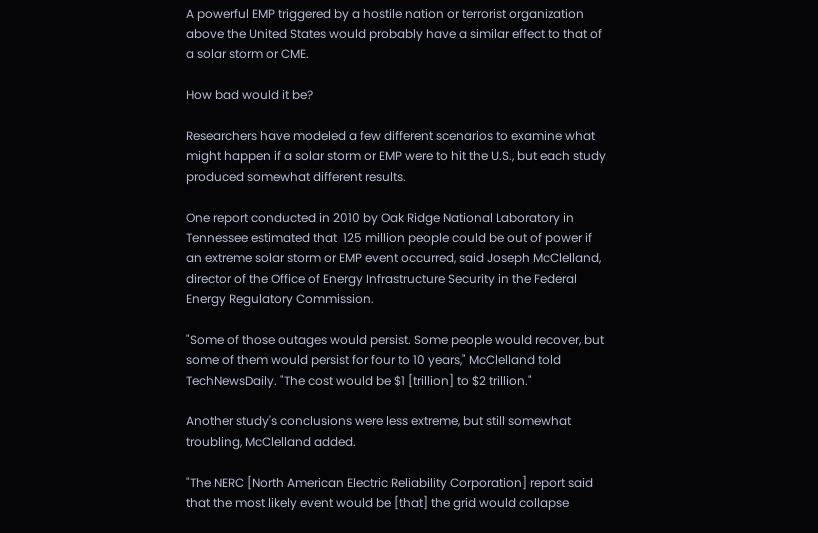A powerful EMP triggered by a hostile nation or terrorist organization above the United States would probably have a similar effect to that of a solar storm or CME.

How bad would it be?

Researchers have modeled a few different scenarios to examine what might happen if a solar storm or EMP were to hit the U.S., but each study produced somewhat different results.

One report conducted in 2010 by Oak Ridge National Laboratory in Tennessee estimated that  125 million people could be out of power if an extreme solar storm or EMP event occurred, said Joseph McClelland, director of the Office of Energy Infrastructure Security in the Federal Energy Regulatory Commission.

"Some of those outages would persist. Some people would recover, but some of them would persist for four to 10 years," McClelland told TechNewsDaily. "The cost would be $1 [trillion] to $2 trillion."

Another study's conclusions were less extreme, but still somewhat troubling, McClelland added.

"The NERC [North American Electric Reliability Corporation] report said that the most likely event would be [that] the grid would collapse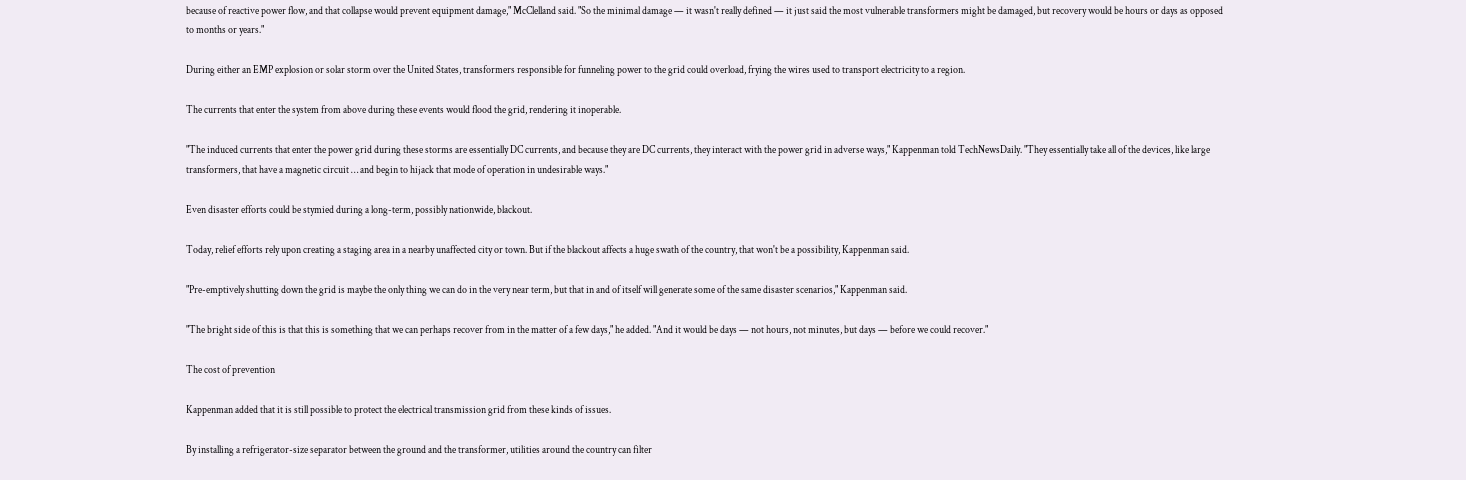because of reactive power flow, and that collapse would prevent equipment damage," McClelland said. "So the minimal damage — it wasn't really defined — it just said the most vulnerable transformers might be damaged, but recovery would be hours or days as opposed to months or years."

During either an EMP explosion or solar storm over the United States, transformers responsible for funneling power to the grid could overload, frying the wires used to transport electricity to a region.

The currents that enter the system from above during these events would flood the grid, rendering it inoperable.

"The induced currents that enter the power grid during these storms are essentially DC currents, and because they are DC currents, they interact with the power grid in adverse ways," Kappenman told TechNewsDaily. "They essentially take all of the devices, like large transformers, that have a magnetic circuit … and begin to hijack that mode of operation in undesirable ways."

Even disaster efforts could be stymied during a long-term, possibly nationwide, blackout.

Today, relief efforts rely upon creating a staging area in a nearby unaffected city or town. But if the blackout affects a huge swath of the country, that won't be a possibility, Kappenman said.

"Pre-emptively shutting down the grid is maybe the only thing we can do in the very near term, but that in and of itself will generate some of the same disaster scenarios," Kappenman said.

"The bright side of this is that this is something that we can perhaps recover from in the matter of a few days," he added. "And it would be days — not hours, not minutes, but days — before we could recover."

The cost of prevention

Kappenman added that it is still possible to protect the electrical transmission grid from these kinds of issues.

By installing a refrigerator-size separator between the ground and the transformer, utilities around the country can filter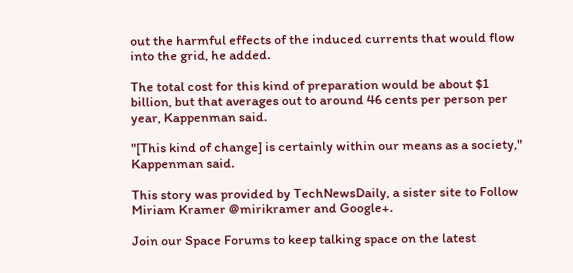out the harmful effects of the induced currents that would flow into the grid, he added.

The total cost for this kind of preparation would be about $1 billion, but that averages out to around 46 cents per person per year, Kappenman said.

"[This kind of change] is certainly within our means as a society," Kappenman said.

This story was provided by TechNewsDaily, a sister site to Follow Miriam Kramer @mirikramer and Google+.

Join our Space Forums to keep talking space on the latest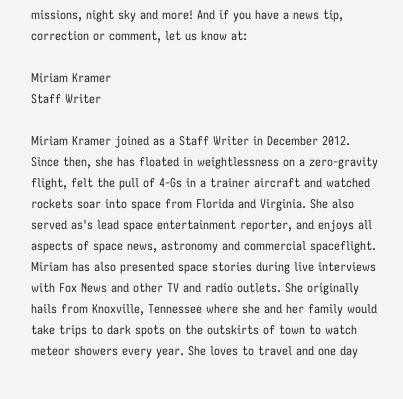missions, night sky and more! And if you have a news tip, correction or comment, let us know at:

Miriam Kramer
Staff Writer

Miriam Kramer joined as a Staff Writer in December 2012. Since then, she has floated in weightlessness on a zero-gravity flight, felt the pull of 4-Gs in a trainer aircraft and watched rockets soar into space from Florida and Virginia. She also served as's lead space entertainment reporter, and enjoys all aspects of space news, astronomy and commercial spaceflight.  Miriam has also presented space stories during live interviews with Fox News and other TV and radio outlets. She originally hails from Knoxville, Tennessee where she and her family would take trips to dark spots on the outskirts of town to watch meteor showers every year. She loves to travel and one day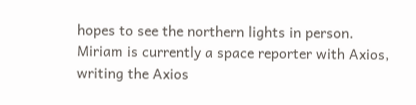hopes to see the northern lights in person. Miriam is currently a space reporter with Axios, writing the Axios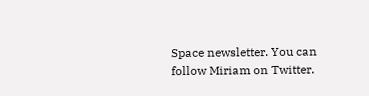Space newsletter. You can follow Miriam on Twitter.